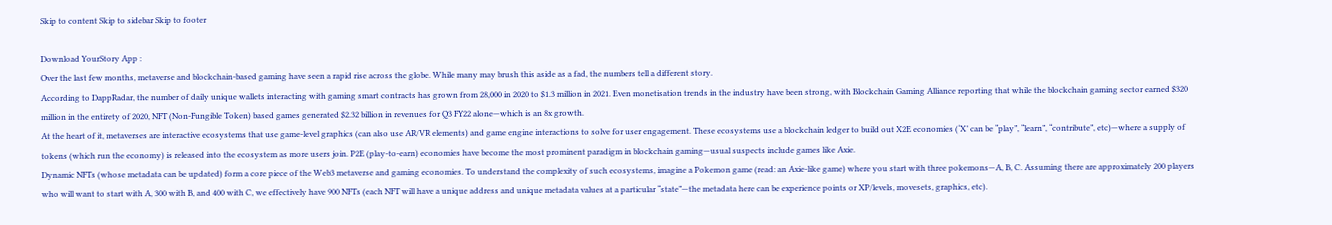Skip to content Skip to sidebar Skip to footer

Download YourStory App :
Over the last few months, metaverse and blockchain-based gaming have seen a rapid rise across the globe. While many may brush this aside as a fad, the numbers tell a different story.
According to DappRadar, the number of daily unique wallets interacting with gaming smart contracts has grown from 28,000 in 2020 to $1.3 million in 2021. Even monetisation trends in the industry have been strong, with Blockchain Gaming Alliance reporting that while the blockchain gaming sector earned $320 million in the entirety of 2020, NFT (Non-Fungible Token) based games generated $2.32 billion in revenues for Q3 FY22 alone—which is an 8x growth.
At the heart of it, metaverses are interactive ecosystems that use game-level graphics (can also use AR/VR elements) and game engine interactions to solve for user engagement. These ecosystems use a blockchain ledger to build out X2E economies (‘X’ can be “play”, “learn”, “contribute”, etc)—where a supply of tokens (which run the economy) is released into the ecosystem as more users join. P2E (play-to-earn) economies have become the most prominent paradigm in blockchain gaming—usual suspects include games like Axie.
Dynamic NFTs (whose metadata can be updated) form a core piece of the Web3 metaverse and gaming economies. To understand the complexity of such ecosystems, imagine a Pokemon game (read: an Axie-like game) where you start with three pokemons—A, B, C. Assuming there are approximately 200 players who will want to start with A, 300 with B, and 400 with C, we effectively have 900 NFTs (each NFT will have a unique address and unique metadata values at a particular “state”—the metadata here can be experience points or XP/levels, movesets, graphics, etc).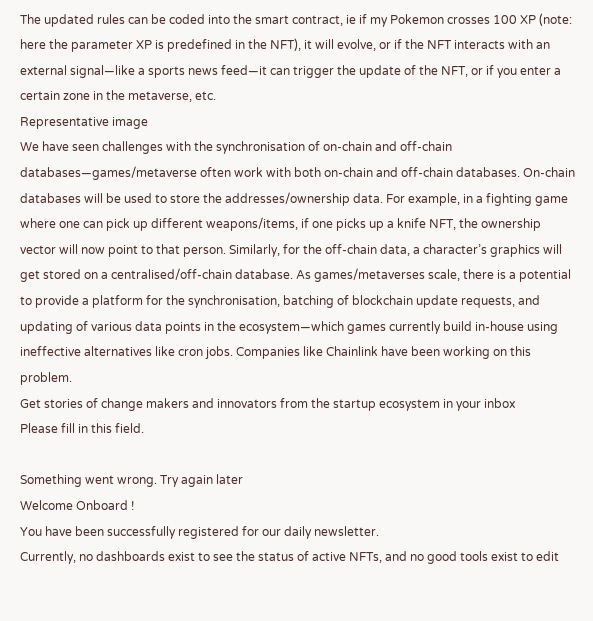The updated rules can be coded into the smart contract, ie if my Pokemon crosses 100 XP (note: here the parameter XP is predefined in the NFT), it will evolve, or if the NFT interacts with an external signal—like a sports news feed—it can trigger the update of the NFT, or if you enter a certain zone in the metaverse, etc.
Representative image
We have seen challenges with the synchronisation of on-chain and off-chain databases—games/metaverse often work with both on-chain and off-chain databases. On-chain databases will be used to store the addresses/ownership data. For example, in a fighting game where one can pick up different weapons/items, if one picks up a knife NFT, the ownership vector will now point to that person. Similarly, for the off-chain data, a character’s graphics will get stored on a centralised/off-chain database. As games/metaverses scale, there is a potential to provide a platform for the synchronisation, batching of blockchain update requests, and updating of various data points in the ecosystem—which games currently build in-house using ineffective alternatives like cron jobs. Companies like Chainlink have been working on this problem.
Get stories of change makers and innovators from the startup ecosystem in your inbox
Please fill in this field.

Something went wrong. Try again later
Welcome Onboard !
You have been successfully registered for our daily newsletter.
Currently, no dashboards exist to see the status of active NFTs, and no good tools exist to edit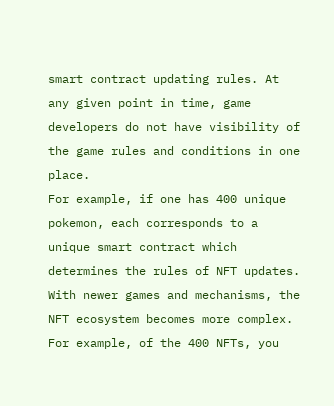smart contract updating rules. At any given point in time, game developers do not have visibility of the game rules and conditions in one place.
For example, if one has 400 unique pokemon, each corresponds to a unique smart contract which determines the rules of NFT updates. With newer games and mechanisms, the NFT ecosystem becomes more complex. For example, of the 400 NFTs, you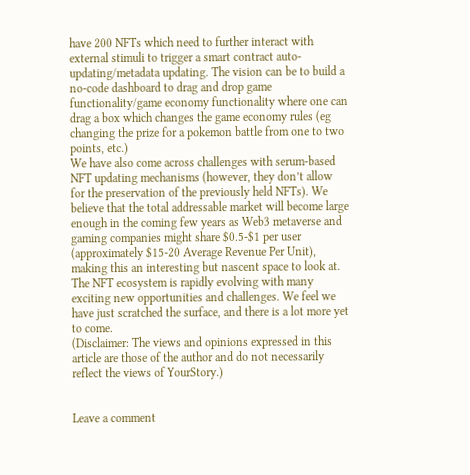have 200 NFTs which need to further interact with external stimuli to trigger a smart contract auto-updating/metadata updating. The vision can be to build a no-code dashboard to drag and drop game functionality/game economy functionality where one can drag a box which changes the game economy rules (eg changing the prize for a pokemon battle from one to two points, etc.)
We have also come across challenges with serum-based NFT updating mechanisms (however, they don’t allow for the preservation of the previously held NFTs). We believe that the total addressable market will become large enough in the coming few years as Web3 metaverse and gaming companies might share $0.5-$1 per user (approximately $15-20 Average Revenue Per Unit), making this an interesting but nascent space to look at.
The NFT ecosystem is rapidly evolving with many exciting new opportunities and challenges. We feel we have just scratched the surface, and there is a lot more yet to come.
(Disclaimer: The views and opinions expressed in this article are those of the author and do not necessarily reflect the views of YourStory.)


Leave a comment